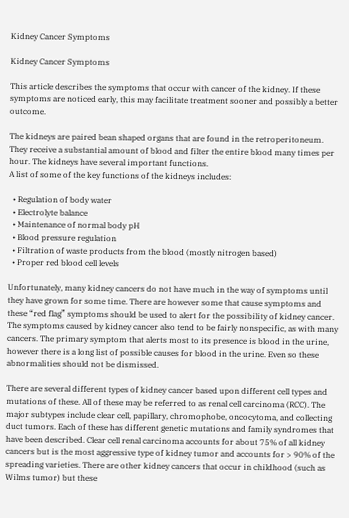Kidney Cancer Symptoms

Kidney Cancer Symptoms

This article describes the symptoms that occur with cancer of the kidney. If these symptoms are noticed early, this may facilitate treatment sooner and possibly a better outcome.

The kidneys are paired bean shaped organs that are found in the retroperitoneum. They receive a substantial amount of blood and filter the entire blood many times per hour. The kidneys have several important functions.
A list of some of the key functions of the kidneys includes:

  • Regulation of body water
  • Electrolyte balance
  • Maintenance of normal body pH
  • Blood pressure regulation
  • Filtration of waste products from the blood (mostly nitrogen based)
  • Proper red blood cell levels

Unfortunately, many kidney cancers do not have much in the way of symptoms until they have grown for some time. There are however some that cause symptoms and these “red flag” symptoms should be used to alert for the possibility of kidney cancer. The symptoms caused by kidney cancer also tend to be fairly nonspecific, as with many cancers. The primary symptom that alerts most to its presence is blood in the urine, however there is a long list of possible causes for blood in the urine. Even so these abnormalities should not be dismissed.

There are several different types of kidney cancer based upon different cell types and mutations of these. All of these may be referred to as renal cell carcinoma (RCC). The major subtypes include clear cell, papillary, chromophobe, oncocytoma, and collecting duct tumors. Each of these has different genetic mutations and family syndromes that have been described. Clear cell renal carcinoma accounts for about 75% of all kidney cancers but is the most aggressive type of kidney tumor and accounts for > 90% of the spreading varieties. There are other kidney cancers that occur in childhood (such as Wilms tumor) but these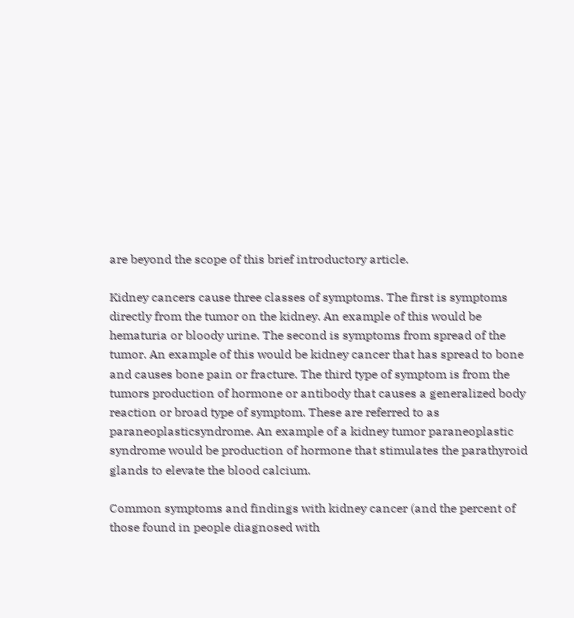are beyond the scope of this brief introductory article.

Kidney cancers cause three classes of symptoms. The first is symptoms directly from the tumor on the kidney. An example of this would be hematuria or bloody urine. The second is symptoms from spread of the tumor. An example of this would be kidney cancer that has spread to bone and causes bone pain or fracture. The third type of symptom is from the tumors production of hormone or antibody that causes a generalized body reaction or broad type of symptom. These are referred to as paraneoplasticsyndrome. An example of a kidney tumor paraneoplastic syndrome would be production of hormone that stimulates the parathyroid glands to elevate the blood calcium.

Common symptoms and findings with kidney cancer (and the percent of those found in people diagnosed with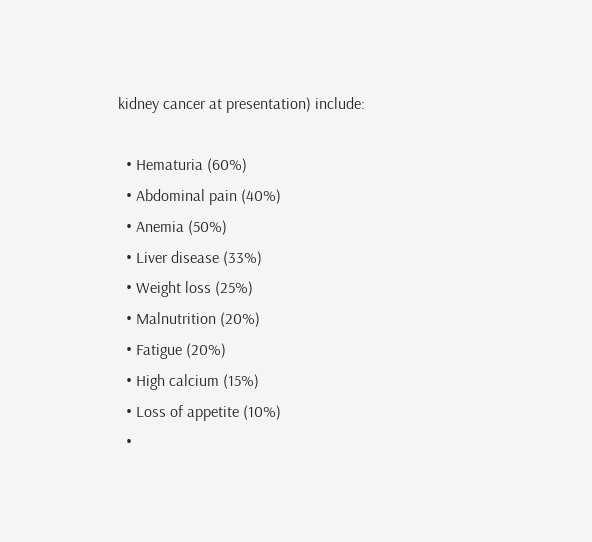kidney cancer at presentation) include:

  • Hematuria (60%)
  • Abdominal pain (40%)
  • Anemia (50%)
  • Liver disease (33%)
  • Weight loss (25%)
  • Malnutrition (20%)
  • Fatigue (20%)
  • High calcium (15%)
  • Loss of appetite (10%)
  •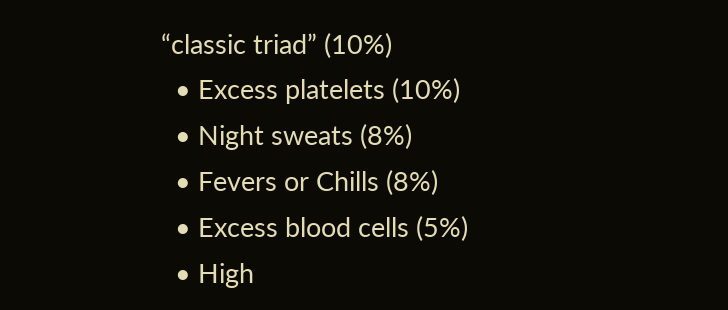“classic triad” (10%)
  • Excess platelets (10%)
  • Night sweats (8%)
  • Fevers or Chills (8%)
  • Excess blood cells (5%)
  • High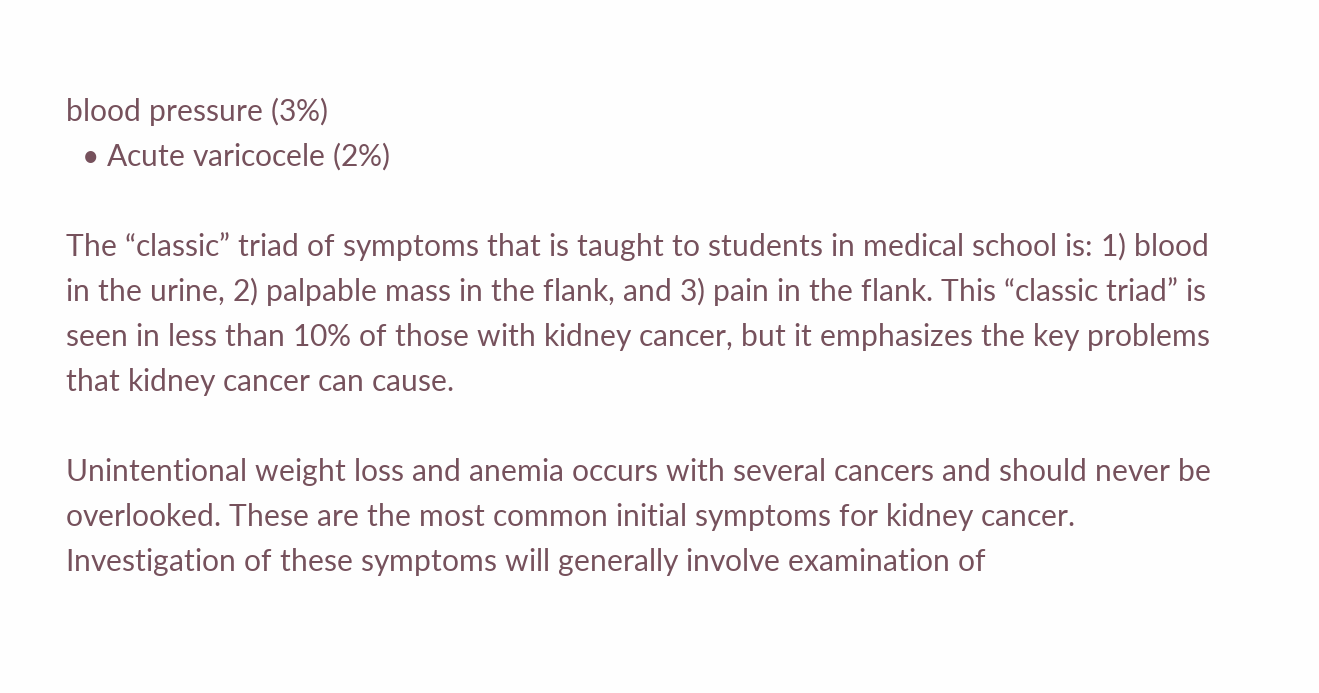blood pressure (3%)
  • Acute varicocele (2%)

The “classic” triad of symptoms that is taught to students in medical school is: 1) blood in the urine, 2) palpable mass in the flank, and 3) pain in the flank. This “classic triad” is seen in less than 10% of those with kidney cancer, but it emphasizes the key problems that kidney cancer can cause.

Unintentional weight loss and anemia occurs with several cancers and should never be overlooked. These are the most common initial symptoms for kidney cancer. Investigation of these symptoms will generally involve examination of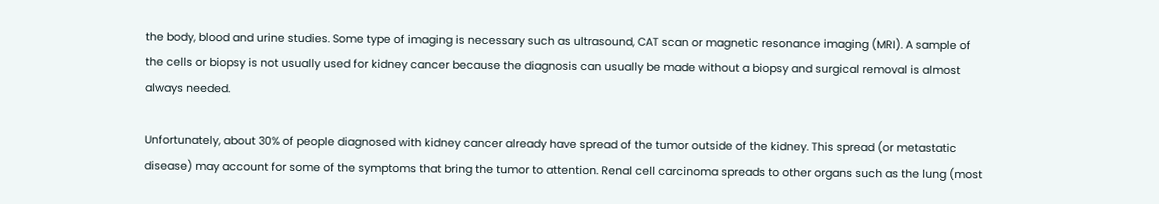the body, blood and urine studies. Some type of imaging is necessary such as ultrasound, CAT scan or magnetic resonance imaging (MRI). A sample of the cells or biopsy is not usually used for kidney cancer because the diagnosis can usually be made without a biopsy and surgical removal is almost always needed.

Unfortunately, about 30% of people diagnosed with kidney cancer already have spread of the tumor outside of the kidney. This spread (or metastatic disease) may account for some of the symptoms that bring the tumor to attention. Renal cell carcinoma spreads to other organs such as the lung (most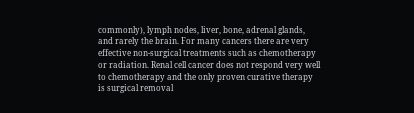commonly), lymph nodes, liver, bone, adrenal glands, and rarely the brain. For many cancers there are very effective non-surgical treatments such as chemotherapy or radiation. Renal cell cancer does not respond very well to chemotherapy and the only proven curative therapy is surgical removal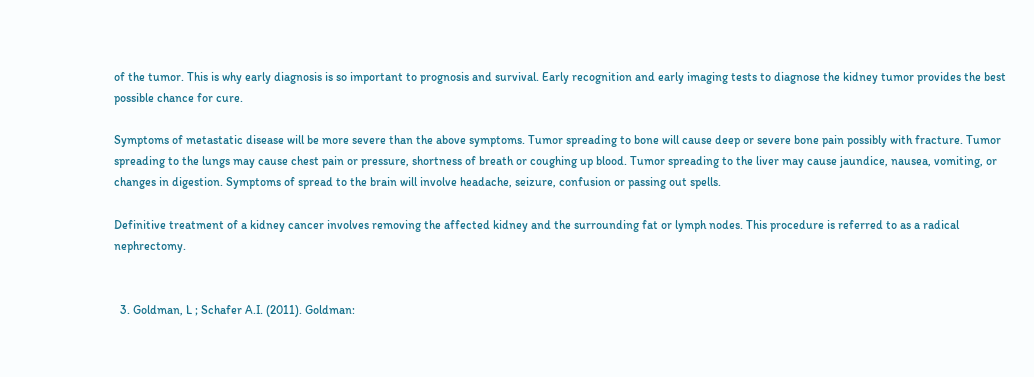of the tumor. This is why early diagnosis is so important to prognosis and survival. Early recognition and early imaging tests to diagnose the kidney tumor provides the best possible chance for cure.

Symptoms of metastatic disease will be more severe than the above symptoms. Tumor spreading to bone will cause deep or severe bone pain possibly with fracture. Tumor spreading to the lungs may cause chest pain or pressure, shortness of breath or coughing up blood. Tumor spreading to the liver may cause jaundice, nausea, vomiting, or changes in digestion. Symptoms of spread to the brain will involve headache, seizure, confusion or passing out spells.

Definitive treatment of a kidney cancer involves removing the affected kidney and the surrounding fat or lymph nodes. This procedure is referred to as a radical nephrectomy.


  3. Goldman, L ; Schafer A.I. (2011). Goldman: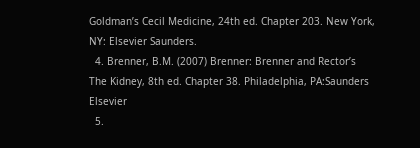Goldman’s Cecil Medicine, 24th ed. Chapter 203. New York, NY: Elsevier Saunders.
  4. Brenner, B.M. (2007) Brenner: Brenner and Rector’s The Kidney, 8th ed. Chapter 38. Philadelphia, PA:Saunders Elsevier
  5.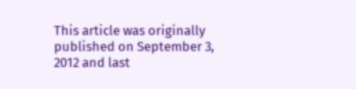This article was originally published on September 3, 2012 and last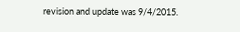revision and update was 9/4/2015.